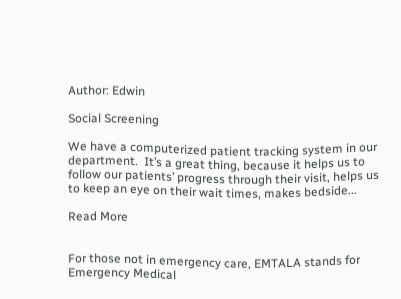Author: Edwin

Social Screening

We have a computerized patient tracking system in our department.  It’s a great thing, because it helps us to follow our patients’ progress through their visit, helps us to keep an eye on their wait times, makes bedside...

Read More


For those not in emergency care, EMTALA stands for Emergency Medical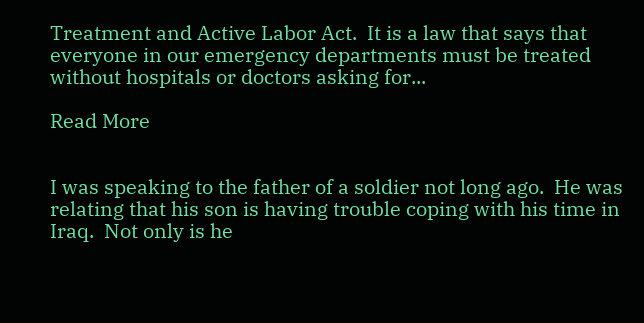Treatment and Active Labor Act.  It is a law that says that everyone in our emergency departments must be treated without hospitals or doctors asking for...

Read More


I was speaking to the father of a soldier not long ago.  He was relating that his son is having trouble coping with his time in Iraq.  Not only is he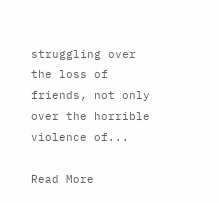struggling over the loss of friends, not only over the horrible violence of...

Read More